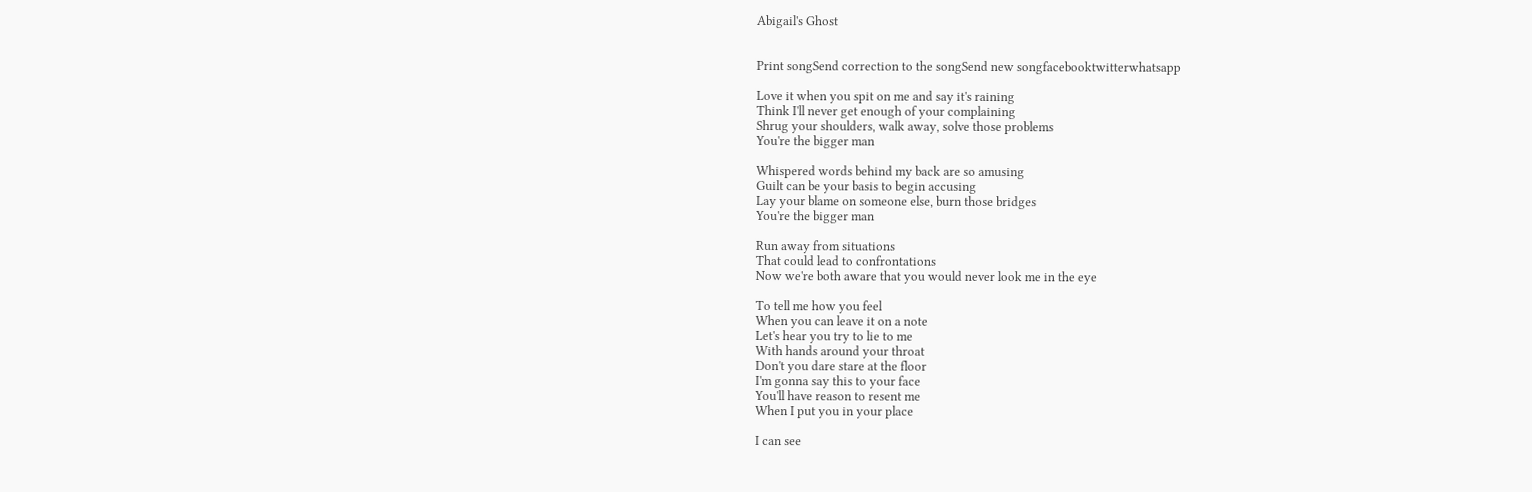Abigail's Ghost


Print songSend correction to the songSend new songfacebooktwitterwhatsapp

Love it when you spit on me and say it's raining
Think I'll never get enough of your complaining
Shrug your shoulders, walk away, solve those problems
You're the bigger man

Whispered words behind my back are so amusing
Guilt can be your basis to begin accusing
Lay your blame on someone else, burn those bridges
You're the bigger man

Run away from situations
That could lead to confrontations
Now we're both aware that you would never look me in the eye

To tell me how you feel
When you can leave it on a note
Let's hear you try to lie to me
With hands around your throat
Don't you dare stare at the floor
I'm gonna say this to your face
You'll have reason to resent me
When I put you in your place

I can see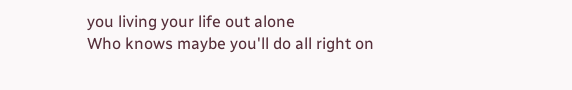you living your life out alone
Who knows maybe you'll do all right on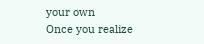your own
Once you realize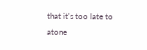that it's too late to atone